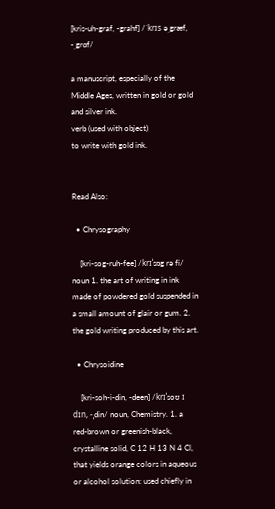[kris-uh-graf, -grahf] /ˈkrɪs əˌgræf, -ˌgrɑf/

a manuscript, especially of the Middle Ages, written in gold or gold and silver ink.
verb (used with object)
to write with gold ink.


Read Also:

  • Chrysography

    [kri-sog-ruh-fee] /krɪˈsɒg rə fi/ noun 1. the art of writing in ink made of powdered gold suspended in a small amount of glair or gum. 2. the gold writing produced by this art.

  • Chrysoidine

    [kri-soh-i-din, -deen] /krɪˈsoʊ ɪ dɪn, -ˌdin/ noun, Chemistry. 1. a red-brown or greenish-black, crystalline solid, C 12 H 13 N 4 Cl, that yields orange colors in aqueous or alcohol solution: used chiefly in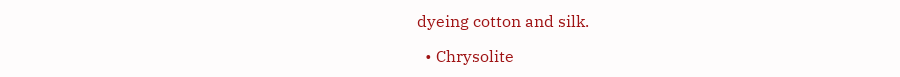dyeing cotton and silk.

  • Chrysolite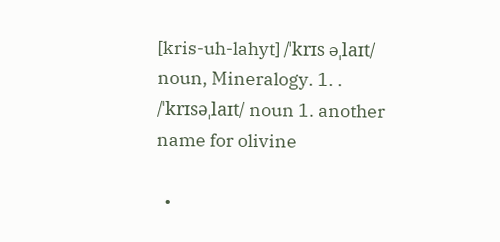[kris-uh-lahyt] /ˈkrɪs əˌlaɪt/ noun, Mineralogy. 1. . /ˈkrɪsəˌlaɪt/ noun 1. another name for olivine

  •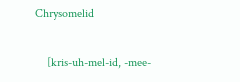Chrysomelid

    [kris-uh-mel-id, -mee-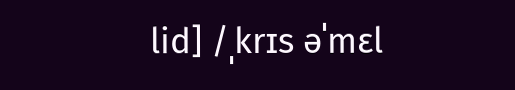lid] /ˌkrɪs əˈmɛl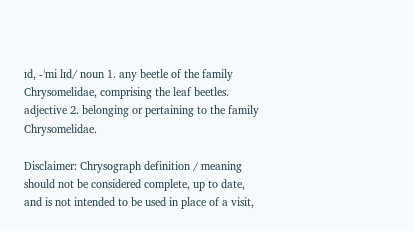ɪd, -ˈmi lɪd/ noun 1. any beetle of the family Chrysomelidae, comprising the leaf beetles. adjective 2. belonging or pertaining to the family Chrysomelidae.

Disclaimer: Chrysograph definition / meaning should not be considered complete, up to date, and is not intended to be used in place of a visit,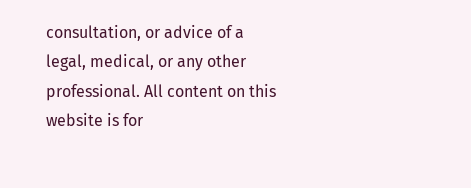consultation, or advice of a legal, medical, or any other professional. All content on this website is for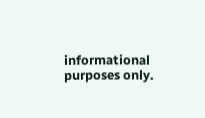informational purposes only.